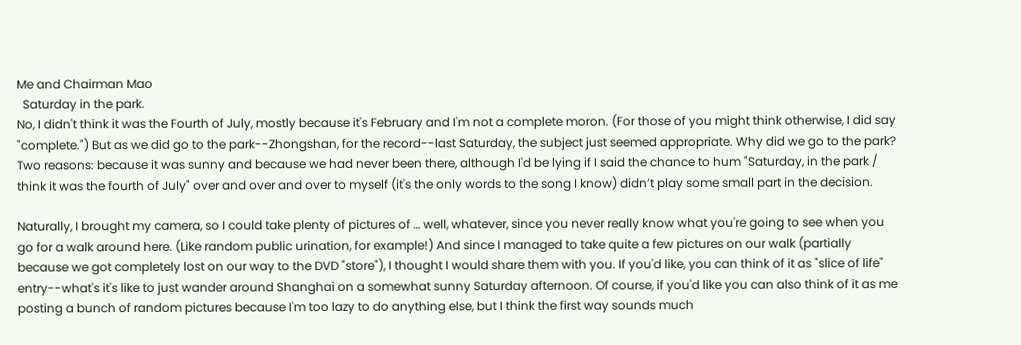Me and Chairman Mao
  Saturday in the park.
No, I didn't think it was the Fourth of July, mostly because it's February and I'm not a complete moron. (For those of you might think otherwise, I did say "complete.") But as we did go to the park--Zhongshan, for the record--last Saturday, the subject just seemed appropriate. Why did we go to the park? Two reasons: because it was sunny and because we had never been there, although I'd be lying if I said the chance to hum "Saturday, in the park / think it was the fourth of July" over and over and over to myself (it's the only words to the song I know) didn’t play some small part in the decision.

Naturally, I brought my camera, so I could take plenty of pictures of … well, whatever, since you never really know what you're going to see when you go for a walk around here. (Like random public urination, for example!) And since I managed to take quite a few pictures on our walk (partially because we got completely lost on our way to the DVD "store"), I thought I would share them with you. If you'd like, you can think of it as "slice of life" entry--what's it's like to just wander around Shanghai on a somewhat sunny Saturday afternoon. Of course, if you'd like you can also think of it as me posting a bunch of random pictures because I'm too lazy to do anything else, but I think the first way sounds much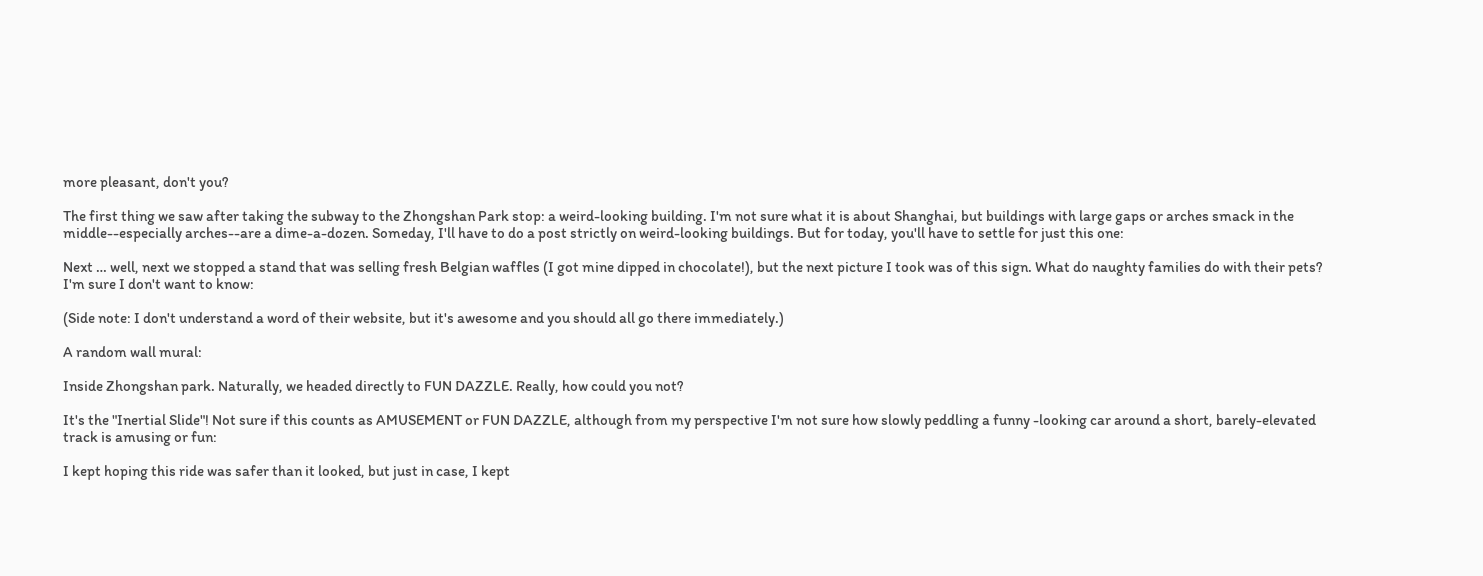more pleasant, don't you?

The first thing we saw after taking the subway to the Zhongshan Park stop: a weird-looking building. I'm not sure what it is about Shanghai, but buildings with large gaps or arches smack in the middle--especially arches--are a dime-a-dozen. Someday, I'll have to do a post strictly on weird-looking buildings. But for today, you'll have to settle for just this one:

Next … well, next we stopped a stand that was selling fresh Belgian waffles (I got mine dipped in chocolate!), but the next picture I took was of this sign. What do naughty families do with their pets? I'm sure I don't want to know:

(Side note: I don't understand a word of their website, but it's awesome and you should all go there immediately.)

A random wall mural:

Inside Zhongshan park. Naturally, we headed directly to FUN DAZZLE. Really, how could you not?

It's the "Inertial Slide"! Not sure if this counts as AMUSEMENT or FUN DAZZLE, although from my perspective I'm not sure how slowly peddling a funny -looking car around a short, barely-elevated track is amusing or fun:

I kept hoping this ride was safer than it looked, but just in case, I kept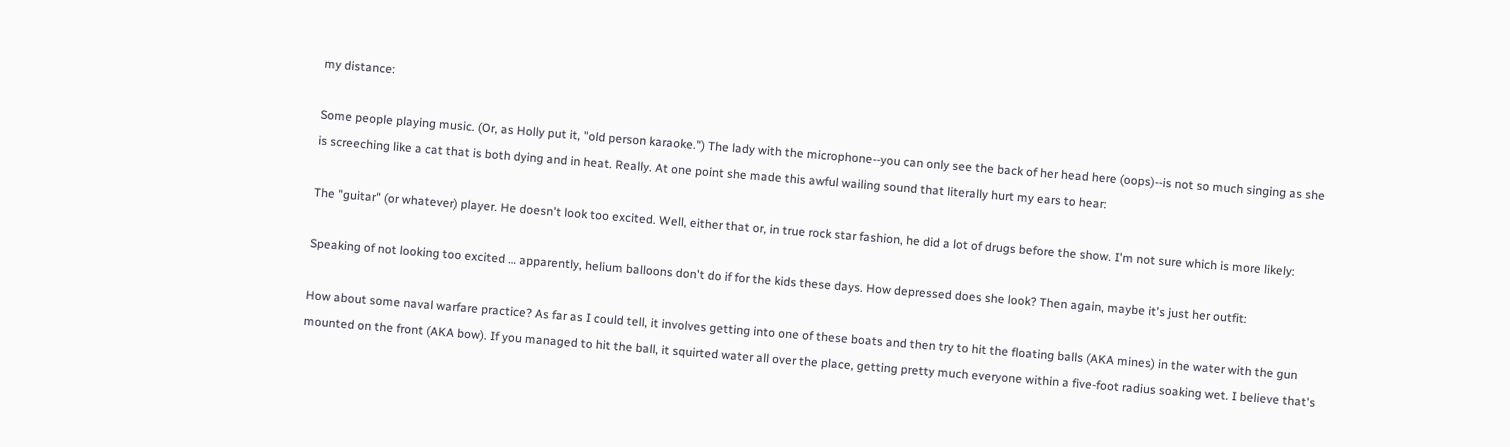my distance:

Some people playing music. (Or, as Holly put it, "old person karaoke.") The lady with the microphone--you can only see the back of her head here (oops)--is not so much singing as she is screeching like a cat that is both dying and in heat. Really. At one point she made this awful wailing sound that literally hurt my ears to hear:

The "guitar" (or whatever) player. He doesn't look too excited. Well, either that or, in true rock star fashion, he did a lot of drugs before the show. I'm not sure which is more likely:

Speaking of not looking too excited … apparently, helium balloons don't do if for the kids these days. How depressed does she look? Then again, maybe it's just her outfit:

How about some naval warfare practice? As far as I could tell, it involves getting into one of these boats and then try to hit the floating balls (AKA mines) in the water with the gun mounted on the front (AKA bow). If you managed to hit the ball, it squirted water all over the place, getting pretty much everyone within a five-foot radius soaking wet. I believe that's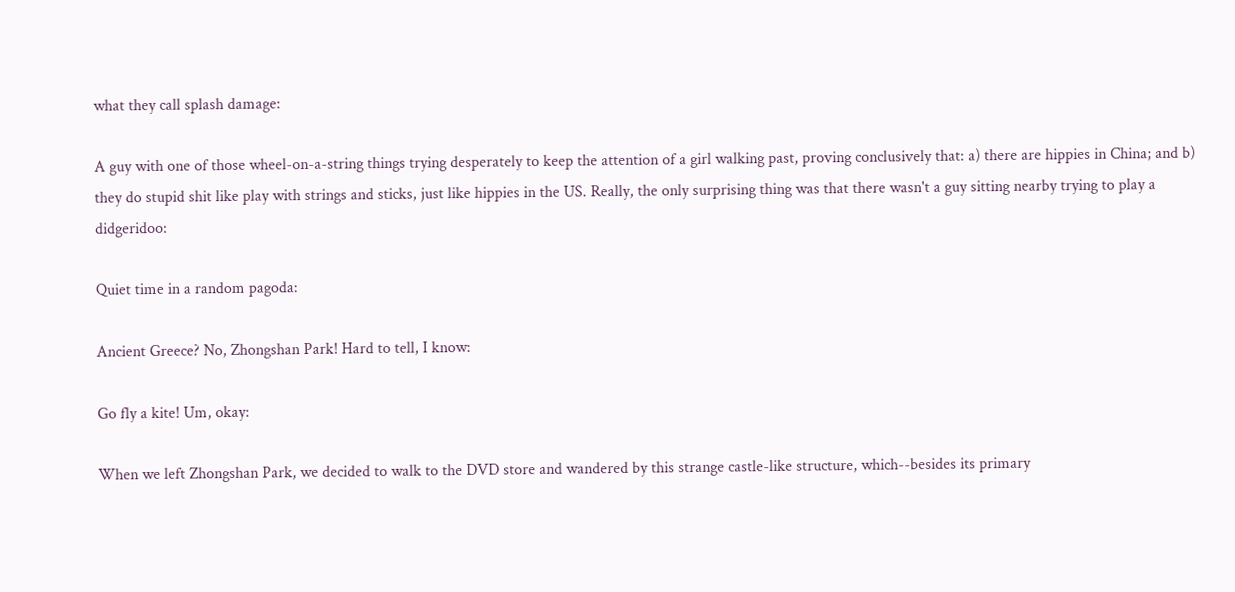what they call splash damage:

A guy with one of those wheel-on-a-string things trying desperately to keep the attention of a girl walking past, proving conclusively that: a) there are hippies in China; and b) they do stupid shit like play with strings and sticks, just like hippies in the US. Really, the only surprising thing was that there wasn't a guy sitting nearby trying to play a didgeridoo:

Quiet time in a random pagoda:

Ancient Greece? No, Zhongshan Park! Hard to tell, I know:

Go fly a kite! Um, okay:

When we left Zhongshan Park, we decided to walk to the DVD store and wandered by this strange castle-like structure, which--besides its primary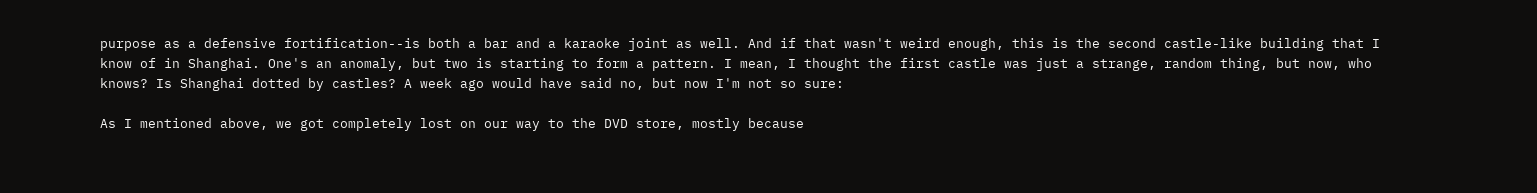purpose as a defensive fortification--is both a bar and a karaoke joint as well. And if that wasn't weird enough, this is the second castle-like building that I know of in Shanghai. One's an anomaly, but two is starting to form a pattern. I mean, I thought the first castle was just a strange, random thing, but now, who knows? Is Shanghai dotted by castles? A week ago would have said no, but now I'm not so sure:

As I mentioned above, we got completely lost on our way to the DVD store, mostly because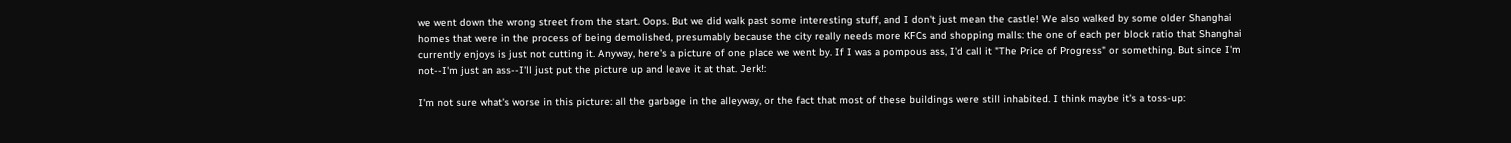we went down the wrong street from the start. Oops. But we did walk past some interesting stuff, and I don't just mean the castle! We also walked by some older Shanghai homes that were in the process of being demolished, presumably because the city really needs more KFCs and shopping malls: the one of each per block ratio that Shanghai currently enjoys is just not cutting it. Anyway, here's a picture of one place we went by. If I was a pompous ass, I'd call it "The Price of Progress" or something. But since I'm not--I'm just an ass--I'll just put the picture up and leave it at that. Jerk!:

I'm not sure what's worse in this picture: all the garbage in the alleyway, or the fact that most of these buildings were still inhabited. I think maybe it's a toss-up: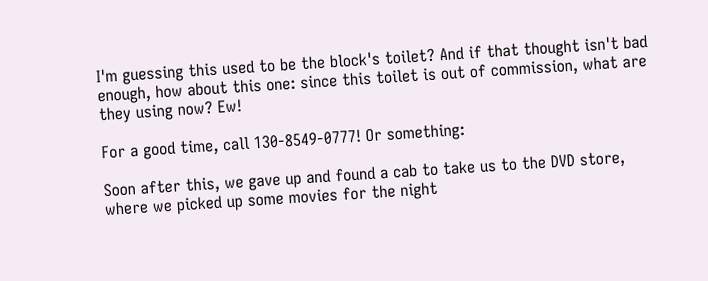I'm guessing this used to be the block's toilet? And if that thought isn't bad enough, how about this one: since this toilet is out of commission, what are they using now? Ew!

For a good time, call 130-8549-0777! Or something:

Soon after this, we gave up and found a cab to take us to the DVD store, where we picked up some movies for the night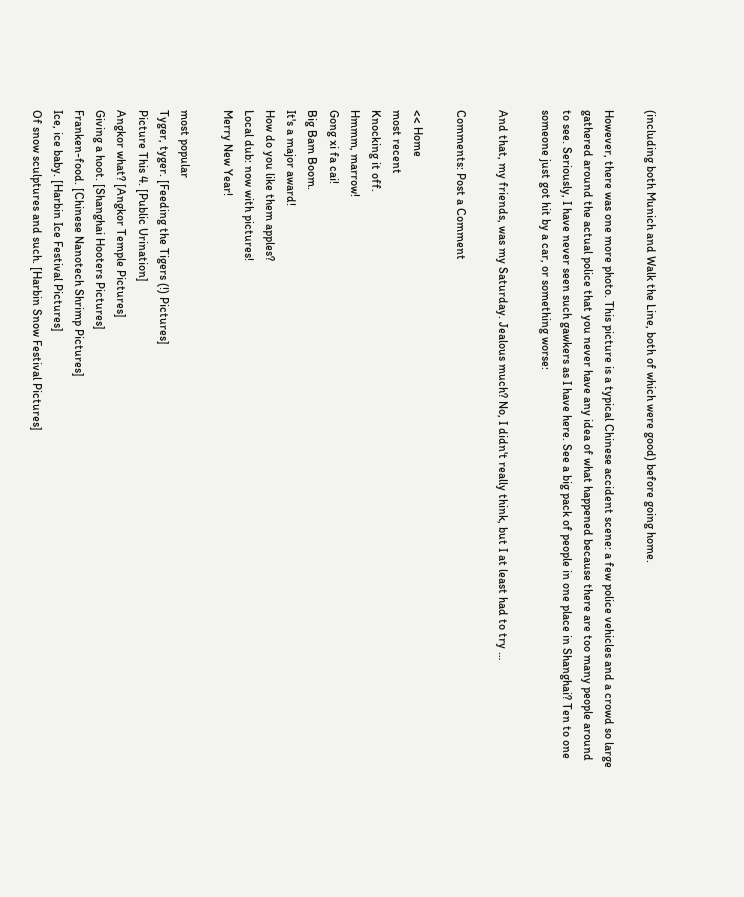(including both Munich and Walk the Line, both of which were good) before going home.

However, there was one more photo. This picture is a typical Chinese accident scene: a few police vehicles and a crowd so large gathered around the actual police that you never have any idea of what happened because there are too many people around to see. Seriously, I have never seen such gawkers as I have here. See a big pack of people in one place in Shanghai? Ten to one someone just got hit by a car, or something worse:

And that, my friends, was my Saturday. Jealous much? No, I didn't really think, but I at least had to try …

Comments: Post a Comment

<< Home
most recent
Knocking it off.
Hmmm, marrow!
Gong xi fa cai!
Big Bam Boom.
It's a major award!
How do you like them apples?
Local dub: now with pictures!
Merry New Year!

most popular
Tyger, tyger. [Feeding the Tigers (!) Pictures]
Picture This 4. [Public Urination]
Angkor what? [Angkor Temple Pictures]
Giving a hoot. [Shanghai Hooters Pictures]
Franken-food. [Chinese Nanotech Shrimp Pictures]
Ice, ice baby. [Harbin Ice Festival Pictures]
Of snow sculptures and such. [Harbin Snow Festival Pictures]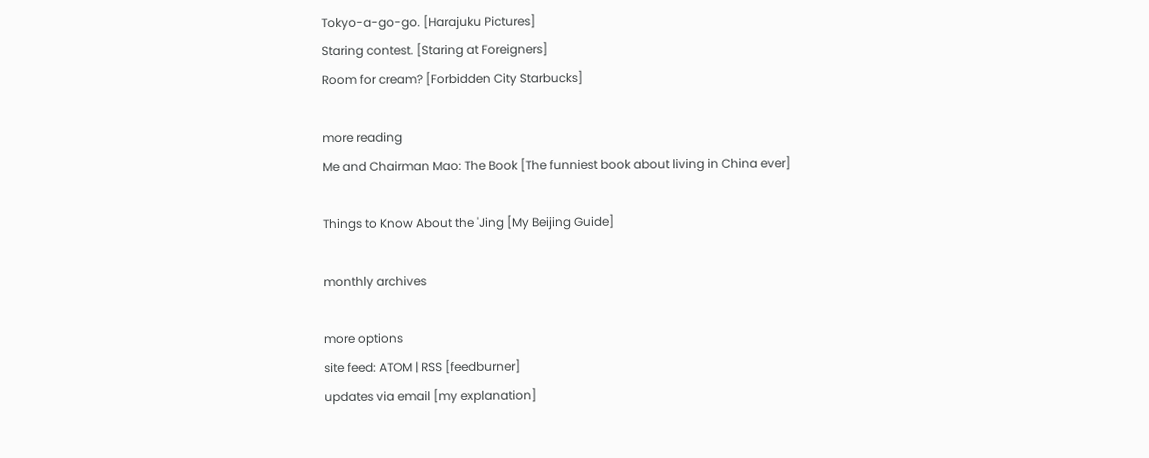Tokyo-a-go-go. [Harajuku Pictures]
Staring contest. [Staring at Foreigners]
Room for cream? [Forbidden City Starbucks]

more reading
Me and Chairman Mao: The Book [The funniest book about living in China ever]

Things to Know About the 'Jing [My Beijing Guide]

monthly archives

more options
site feed: ATOM | RSS [feedburner]
updates via email [my explanation]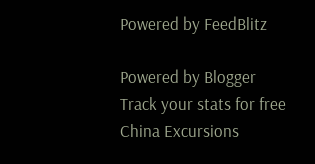Powered by FeedBlitz

Powered by Blogger
Track your stats for free
China Excursions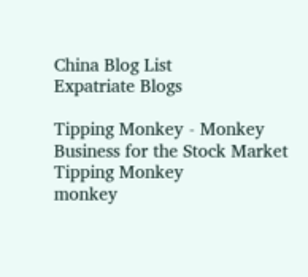China Blog List
Expatriate Blogs

Tipping Monkey - Monkey Business for the Stock Market
Tipping Monkey
monkey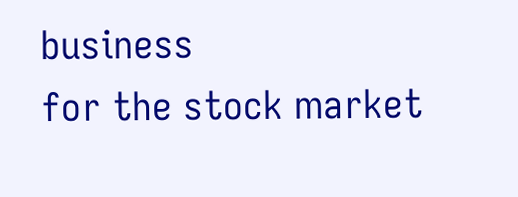business
for the stock market